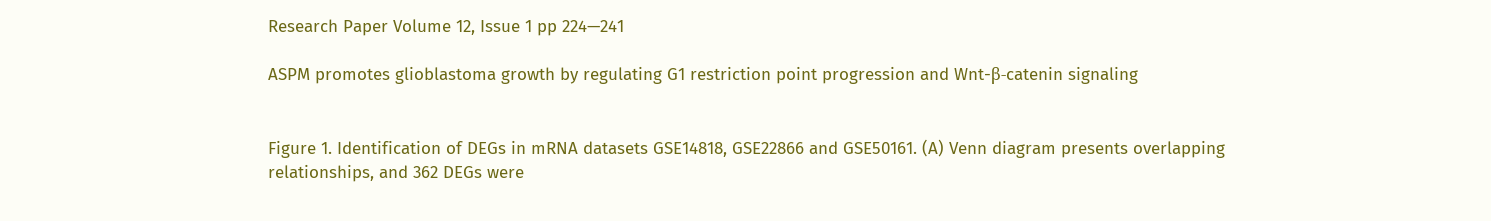Research Paper Volume 12, Issue 1 pp 224—241

ASPM promotes glioblastoma growth by regulating G1 restriction point progression and Wnt-β-catenin signaling


Figure 1. Identification of DEGs in mRNA datasets GSE14818, GSE22866 and GSE50161. (A) Venn diagram presents overlapping relationships, and 362 DEGs were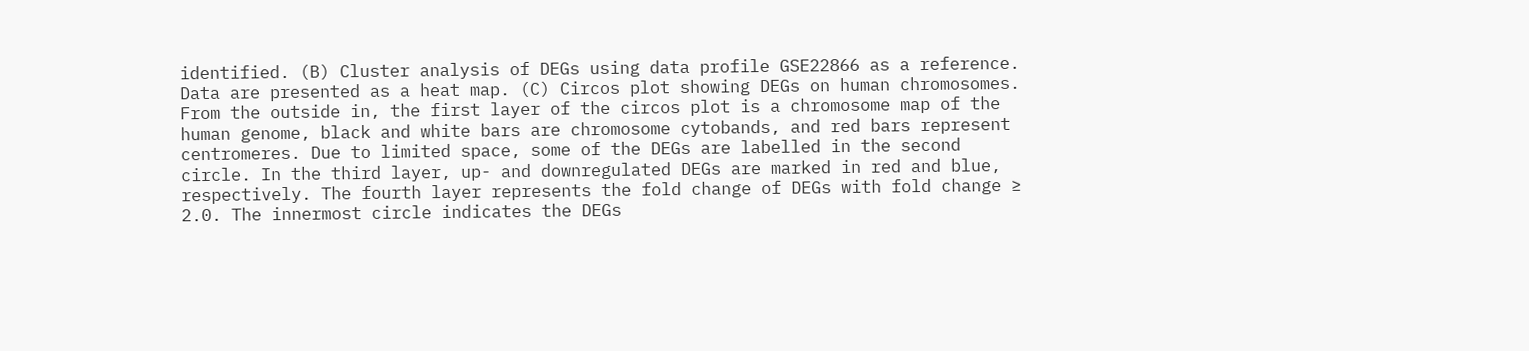identified. (B) Cluster analysis of DEGs using data profile GSE22866 as a reference. Data are presented as a heat map. (C) Circos plot showing DEGs on human chromosomes. From the outside in, the first layer of the circos plot is a chromosome map of the human genome, black and white bars are chromosome cytobands, and red bars represent centromeres. Due to limited space, some of the DEGs are labelled in the second circle. In the third layer, up- and downregulated DEGs are marked in red and blue, respectively. The fourth layer represents the fold change of DEGs with fold change ≥ 2.0. The innermost circle indicates the DEGs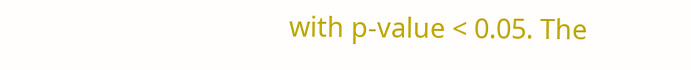with p-value < 0.05. The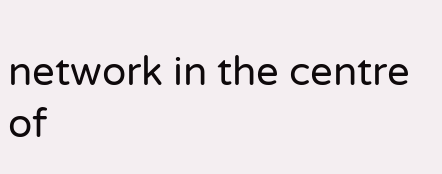network in the centre of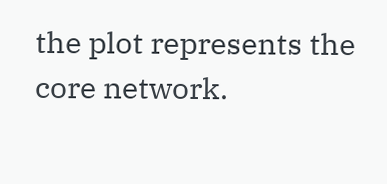the plot represents the core network.